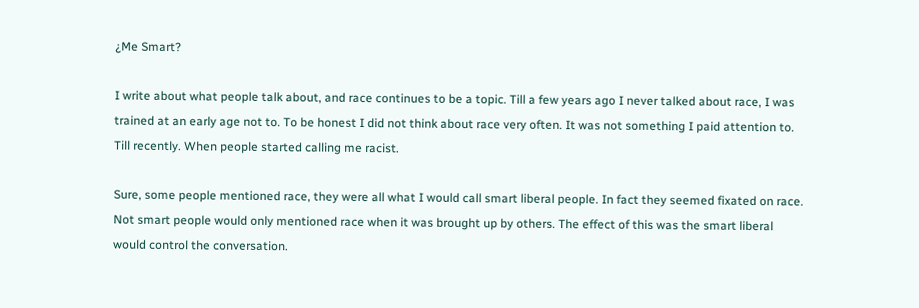¿Me Smart?

I write about what people talk about, and race continues to be a topic. Till a few years ago I never talked about race, I was trained at an early age not to. To be honest I did not think about race very often. It was not something I paid attention to. Till recently. When people started calling me racist.

Sure, some people mentioned race, they were all what I would call smart liberal people. In fact they seemed fixated on race. Not smart people would only mentioned race when it was brought up by others. The effect of this was the smart liberal would control the conversation.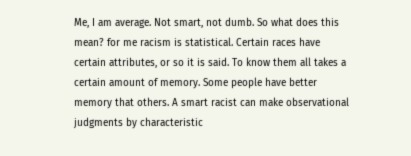Me, I am average. Not smart, not dumb. So what does this mean? for me racism is statistical. Certain races have certain attributes, or so it is said. To know them all takes a certain amount of memory. Some people have better memory that others. A smart racist can make observational judgments by characteristic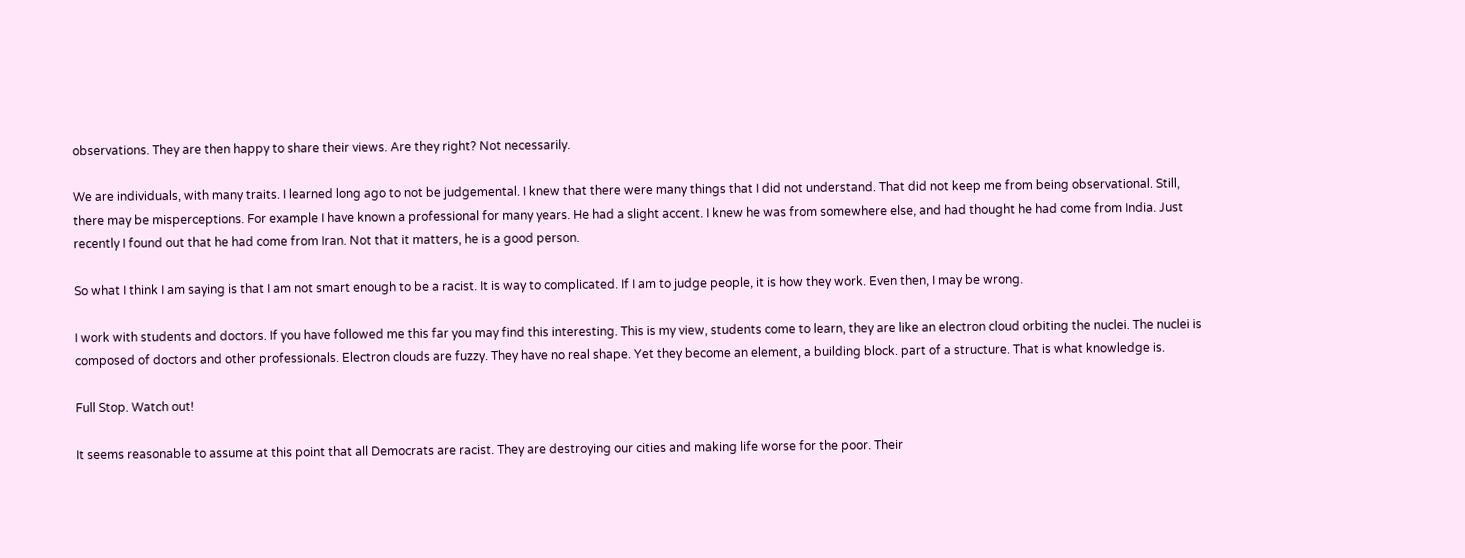observations. They are then happy to share their views. Are they right? Not necessarily.

We are individuals, with many traits. I learned long ago to not be judgemental. I knew that there were many things that I did not understand. That did not keep me from being observational. Still, there may be misperceptions. For example I have known a professional for many years. He had a slight accent. I knew he was from somewhere else, and had thought he had come from India. Just recently I found out that he had come from Iran. Not that it matters, he is a good person.

So what I think I am saying is that I am not smart enough to be a racist. It is way to complicated. If I am to judge people, it is how they work. Even then, I may be wrong.

I work with students and doctors. If you have followed me this far you may find this interesting. This is my view, students come to learn, they are like an electron cloud orbiting the nuclei. The nuclei is composed of doctors and other professionals. Electron clouds are fuzzy. They have no real shape. Yet they become an element, a building block. part of a structure. That is what knowledge is.

Full Stop. Watch out!

It seems reasonable to assume at this point that all Democrats are racist. They are destroying our cities and making life worse for the poor. Their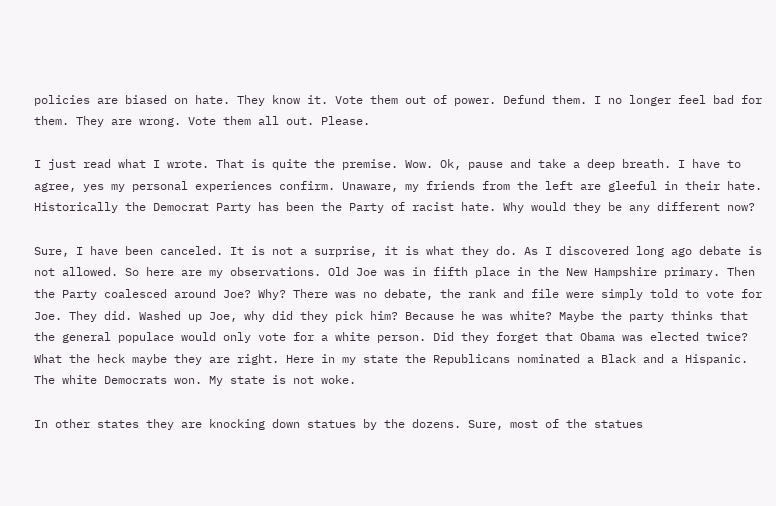policies are biased on hate. They know it. Vote them out of power. Defund them. I no longer feel bad for them. They are wrong. Vote them all out. Please.

I just read what I wrote. That is quite the premise. Wow. Ok, pause and take a deep breath. I have to agree, yes my personal experiences confirm. Unaware, my friends from the left are gleeful in their hate. Historically the Democrat Party has been the Party of racist hate. Why would they be any different now?

Sure, I have been canceled. It is not a surprise, it is what they do. As I discovered long ago debate is not allowed. So here are my observations. Old Joe was in fifth place in the New Hampshire primary. Then the Party coalesced around Joe? Why? There was no debate, the rank and file were simply told to vote for Joe. They did. Washed up Joe, why did they pick him? Because he was white? Maybe the party thinks that the general populace would only vote for a white person. Did they forget that Obama was elected twice? What the heck maybe they are right. Here in my state the Republicans nominated a Black and a Hispanic. The white Democrats won. My state is not woke.

In other states they are knocking down statues by the dozens. Sure, most of the statues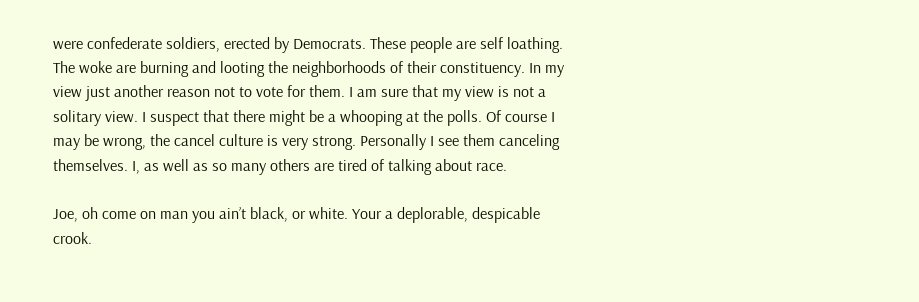were confederate soldiers, erected by Democrats. These people are self loathing. The woke are burning and looting the neighborhoods of their constituency. In my view just another reason not to vote for them. I am sure that my view is not a solitary view. I suspect that there might be a whooping at the polls. Of course I may be wrong, the cancel culture is very strong. Personally I see them canceling themselves. I, as well as so many others are tired of talking about race.

Joe, oh come on man you ain’t black, or white. Your a deplorable, despicable crook.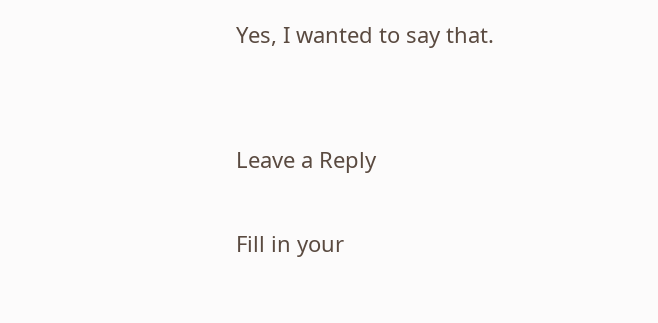Yes, I wanted to say that.


Leave a Reply

Fill in your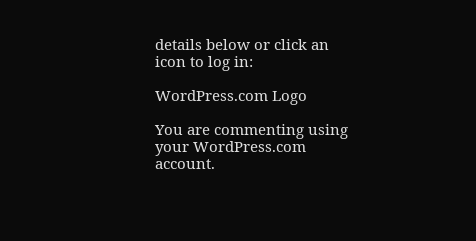details below or click an icon to log in:

WordPress.com Logo

You are commenting using your WordPress.com account.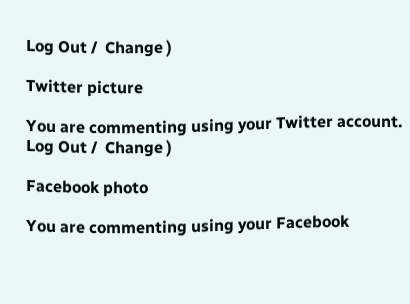Log Out /  Change )

Twitter picture

You are commenting using your Twitter account. Log Out /  Change )

Facebook photo

You are commenting using your Facebook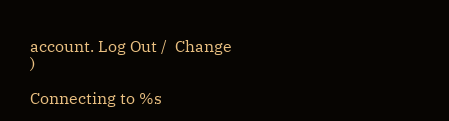account. Log Out /  Change )

Connecting to %s